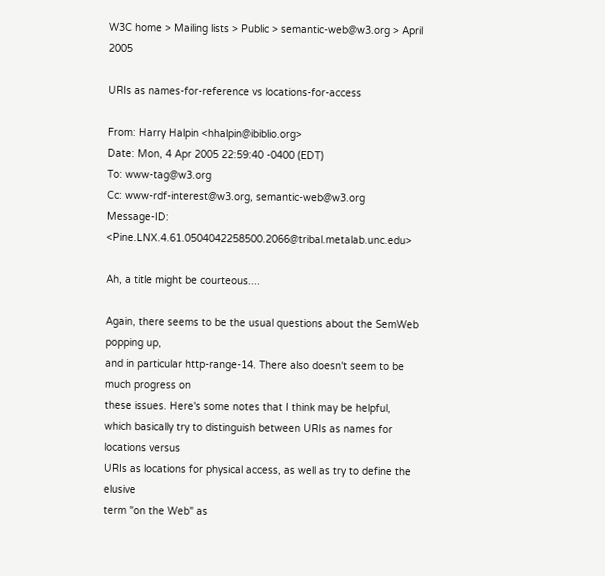W3C home > Mailing lists > Public > semantic-web@w3.org > April 2005

URIs as names-for-reference vs locations-for-access

From: Harry Halpin <hhalpin@ibiblio.org>
Date: Mon, 4 Apr 2005 22:59:40 -0400 (EDT)
To: www-tag@w3.org
Cc: www-rdf-interest@w3.org, semantic-web@w3.org
Message-ID: <Pine.LNX.4.61.0504042258500.2066@tribal.metalab.unc.edu>

Ah, a title might be courteous....

Again, there seems to be the usual questions about the SemWeb popping up,
and in particular http-range-14. There also doesn't seem to be much progress on
these issues. Here's some notes that I think may be helpful,
which basically try to distinguish between URIs as names for locations versus
URIs as locations for physical access, as well as try to define the elusive
term "on the Web" as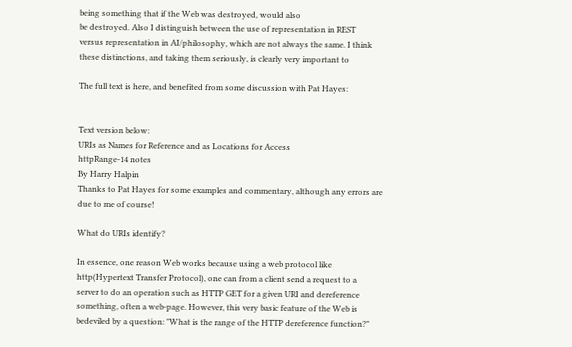being something that if the Web was destroyed, would also
be destroyed. Also I distinguish between the use of representation in REST
versus representation in AI/philosophy, which are not always the same. I think
these distinctions, and taking them seriously, is clearly very important to

The full text is here, and benefited from some discussion with Pat Hayes:


Text version below:
URIs as Names for Reference and as Locations for Access
httpRange-14 notes
By Harry Halpin
Thanks to Pat Hayes for some examples and commentary, although any errors are
due to me of course!

What do URIs identify?

In essence, one reason Web works because using a web protocol like
http(Hypertext Transfer Protocol), one can from a client send a request to a
server to do an operation such as HTTP GET for a given URI and dereference
something, often a web-page. However, this very basic feature of the Web is
bedeviled by a question: "What is the range of the HTTP dereference function?"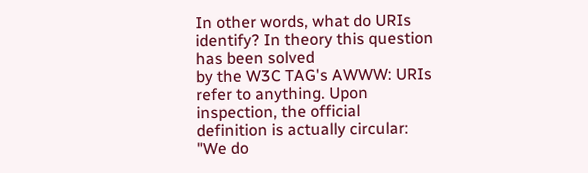In other words, what do URIs identify? In theory this question has been solved
by the W3C TAG's AWWW: URIs refer to anything. Upon inspection, the official
definition is actually circular: "We do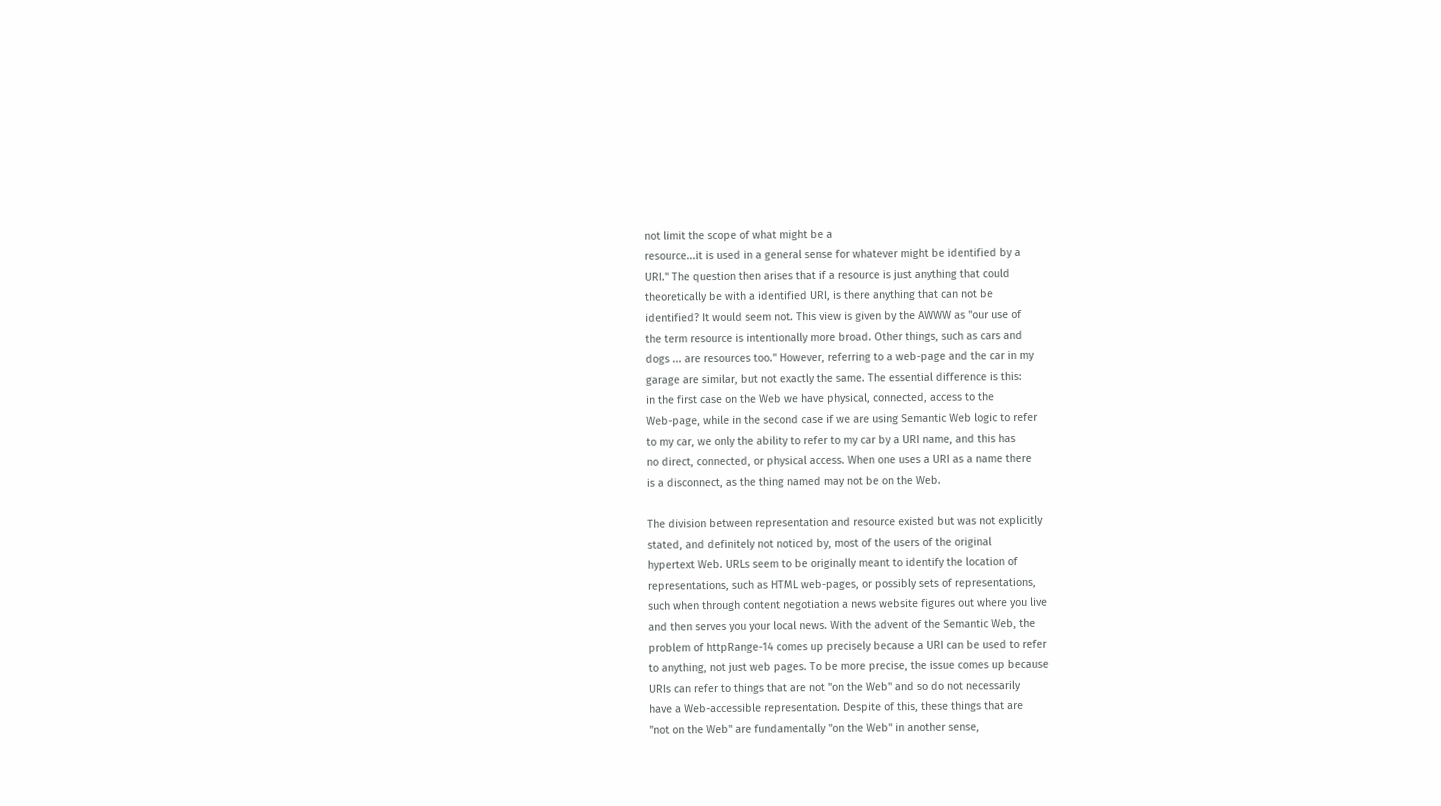not limit the scope of what might be a
resource...it is used in a general sense for whatever might be identified by a
URI." The question then arises that if a resource is just anything that could
theoretically be with a identified URI, is there anything that can not be
identified? It would seem not. This view is given by the AWWW as "our use of
the term resource is intentionally more broad. Other things, such as cars and
dogs ... are resources too." However, referring to a web-page and the car in my
garage are similar, but not exactly the same. The essential difference is this:
in the first case on the Web we have physical, connected, access to the
Web-page, while in the second case if we are using Semantic Web logic to refer
to my car, we only the ability to refer to my car by a URI name, and this has
no direct, connected, or physical access. When one uses a URI as a name there
is a disconnect, as the thing named may not be on the Web.

The division between representation and resource existed but was not explicitly
stated, and definitely not noticed by, most of the users of the original
hypertext Web. URLs seem to be originally meant to identify the location of
representations, such as HTML web-pages, or possibly sets of representations,
such when through content negotiation a news website figures out where you live
and then serves you your local news. With the advent of the Semantic Web, the
problem of httpRange-14 comes up precisely because a URI can be used to refer
to anything, not just web pages. To be more precise, the issue comes up because
URIs can refer to things that are not "on the Web" and so do not necessarily
have a Web-accessible representation. Despite of this, these things that are
"not on the Web" are fundamentally "on the Web" in another sense,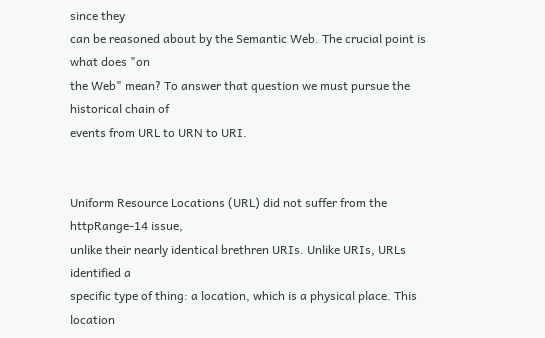since they
can be reasoned about by the Semantic Web. The crucial point is what does "on
the Web" mean? To answer that question we must pursue the historical chain of
events from URL to URN to URI.


Uniform Resource Locations (URL) did not suffer from the httpRange-14 issue,
unlike their nearly identical brethren URIs. Unlike URIs, URLs identified a
specific type of thing: a location, which is a physical place. This location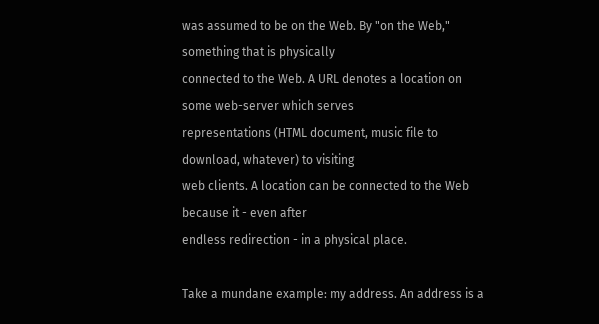was assumed to be on the Web. By "on the Web," something that is physically
connected to the Web. A URL denotes a location on some web-server which serves
representations (HTML document, music file to download, whatever) to visiting
web clients. A location can be connected to the Web because it - even after
endless redirection - in a physical place.

Take a mundane example: my address. An address is a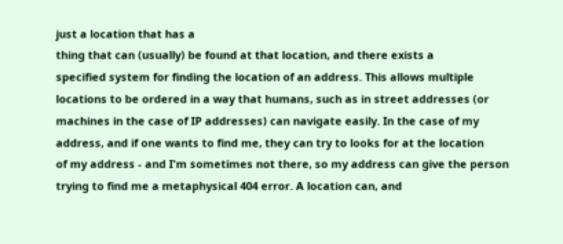just a location that has a
thing that can (usually) be found at that location, and there exists a
specified system for finding the location of an address. This allows multiple
locations to be ordered in a way that humans, such as in street addresses (or
machines in the case of IP addresses) can navigate easily. In the case of my
address, and if one wants to find me, they can try to looks for at the location
of my address - and I'm sometimes not there, so my address can give the person
trying to find me a metaphysical 404 error. A location can, and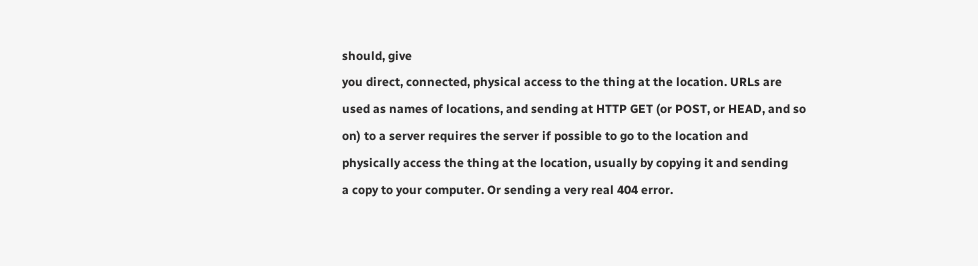should, give
you direct, connected, physical access to the thing at the location. URLs are
used as names of locations, and sending at HTTP GET (or POST, or HEAD, and so
on) to a server requires the server if possible to go to the location and
physically access the thing at the location, usually by copying it and sending
a copy to your computer. Or sending a very real 404 error.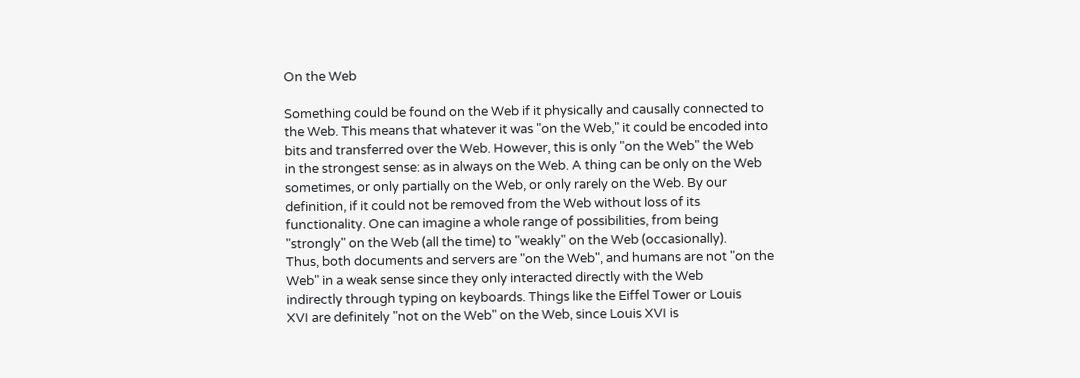On the Web

Something could be found on the Web if it physically and causally connected to
the Web. This means that whatever it was "on the Web," it could be encoded into
bits and transferred over the Web. However, this is only "on the Web" the Web
in the strongest sense: as in always on the Web. A thing can be only on the Web
sometimes, or only partially on the Web, or only rarely on the Web. By our
definition, if it could not be removed from the Web without loss of its
functionality. One can imagine a whole range of possibilities, from being
"strongly" on the Web (all the time) to "weakly" on the Web (occasionally).
Thus, both documents and servers are "on the Web", and humans are not "on the
Web" in a weak sense since they only interacted directly with the Web
indirectly through typing on keyboards. Things like the Eiffel Tower or Louis
XVI are definitely "not on the Web" on the Web, since Louis XVI is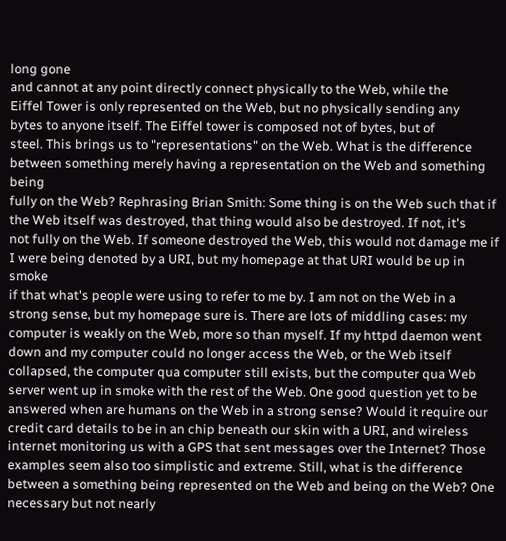long gone
and cannot at any point directly connect physically to the Web, while the
Eiffel Tower is only represented on the Web, but no physically sending any
bytes to anyone itself. The Eiffel tower is composed not of bytes, but of
steel. This brings us to "representations" on the Web. What is the difference
between something merely having a representation on the Web and something being
fully on the Web? Rephrasing Brian Smith: Some thing is on the Web such that if
the Web itself was destroyed, that thing would also be destroyed. If not, it's
not fully on the Web. If someone destroyed the Web, this would not damage me if
I were being denoted by a URI, but my homepage at that URI would be up in smoke
if that what's people were using to refer to me by. I am not on the Web in a
strong sense, but my homepage sure is. There are lots of middling cases: my
computer is weakly on the Web, more so than myself. If my httpd daemon went
down and my computer could no longer access the Web, or the Web itself
collapsed, the computer qua computer still exists, but the computer qua Web
server went up in smoke with the rest of the Web. One good question yet to be
answered when are humans on the Web in a strong sense? Would it require our
credit card details to be in an chip beneath our skin with a URI, and wireless
internet monitoring us with a GPS that sent messages over the Internet? Those
examples seem also too simplistic and extreme. Still, what is the difference
between a something being represented on the Web and being on the Web? One
necessary but not nearly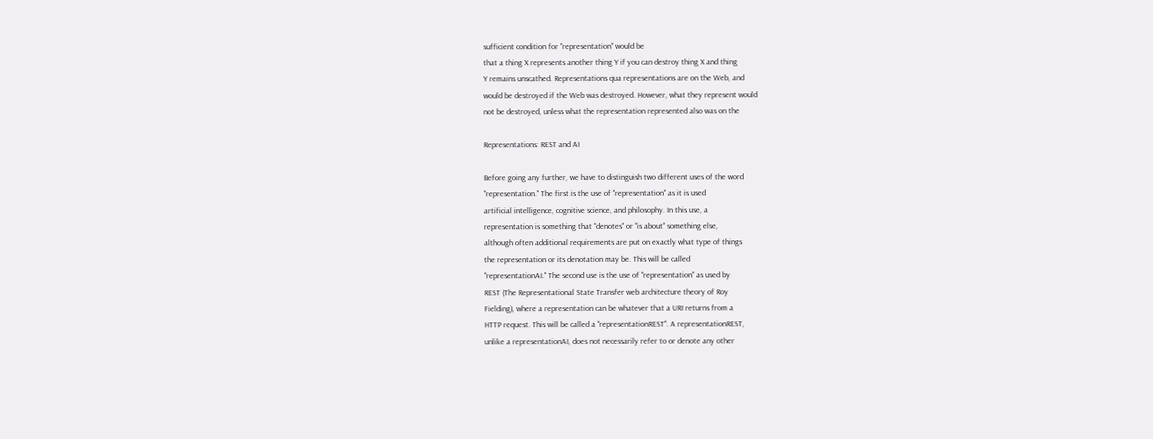sufficient condition for "representation" would be
that a thing X represents another thing Y if you can destroy thing X and thing
Y remains unscathed. Representations qua representations are on the Web, and
would be destroyed if the Web was destroyed. However, what they represent would
not be destroyed, unless what the representation represented also was on the

Representations: REST and AI

Before going any further, we have to distinguish two different uses of the word
"representation." The first is the use of "representation" as it is used
artificial intelligence, cognitive science, and philosophy. In this use, a
representation is something that "denotes" or "is about" something else,
although often additional requirements are put on exactly what type of things
the representation or its denotation may be. This will be called
"representationAI." The second use is the use of "representation" as used by
REST (The Representational State Transfer web architecture theory of Roy
Fielding), where a representation can be whatever that a URI returns from a
HTTP request. This will be called a "representationREST". A representationREST,
unlike a representationAI, does not necessarily refer to or denote any other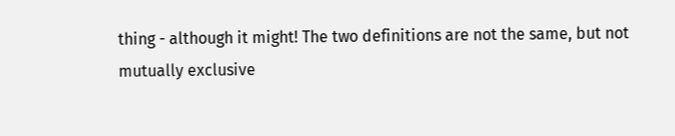thing - although it might! The two definitions are not the same, but not
mutually exclusive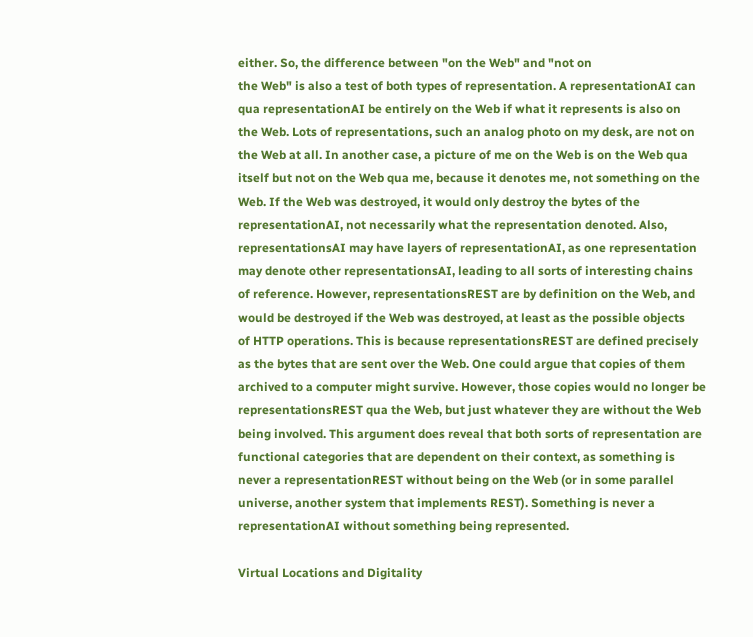either. So, the difference between "on the Web" and "not on
the Web" is also a test of both types of representation. A representationAI can
qua representationAI be entirely on the Web if what it represents is also on
the Web. Lots of representations, such an analog photo on my desk, are not on
the Web at all. In another case, a picture of me on the Web is on the Web qua
itself but not on the Web qua me, because it denotes me, not something on the
Web. If the Web was destroyed, it would only destroy the bytes of the
representationAI, not necessarily what the representation denoted. Also,
representationsAI may have layers of representationAI, as one representation
may denote other representationsAI, leading to all sorts of interesting chains
of reference. However, representationsREST are by definition on the Web, and
would be destroyed if the Web was destroyed, at least as the possible objects
of HTTP operations. This is because representationsREST are defined precisely
as the bytes that are sent over the Web. One could argue that copies of them
archived to a computer might survive. However, those copies would no longer be
representationsREST qua the Web, but just whatever they are without the Web
being involved. This argument does reveal that both sorts of representation are
functional categories that are dependent on their context, as something is
never a representationREST without being on the Web (or in some parallel
universe, another system that implements REST). Something is never a
representationAI without something being represented.

Virtual Locations and Digitality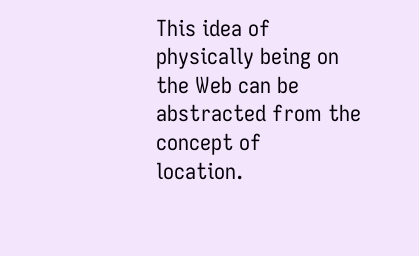This idea of physically being on the Web can be abstracted from the concept of
location.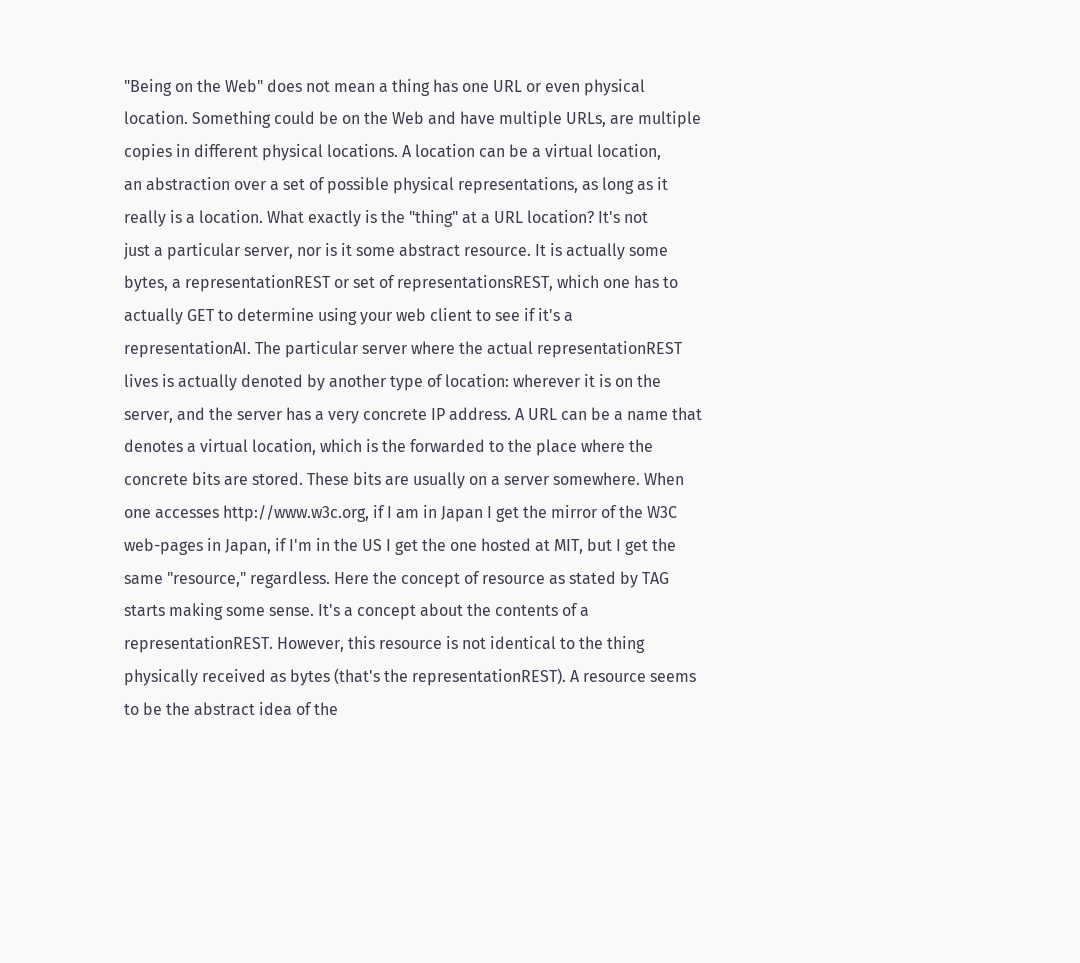"Being on the Web" does not mean a thing has one URL or even physical
location. Something could be on the Web and have multiple URLs, are multiple
copies in different physical locations. A location can be a virtual location,
an abstraction over a set of possible physical representations, as long as it
really is a location. What exactly is the "thing" at a URL location? It's not
just a particular server, nor is it some abstract resource. It is actually some
bytes, a representationREST or set of representationsREST, which one has to
actually GET to determine using your web client to see if it's a
representationAI. The particular server where the actual representationREST
lives is actually denoted by another type of location: wherever it is on the
server, and the server has a very concrete IP address. A URL can be a name that
denotes a virtual location, which is the forwarded to the place where the
concrete bits are stored. These bits are usually on a server somewhere. When
one accesses http://www.w3c.org, if I am in Japan I get the mirror of the W3C
web-pages in Japan, if I'm in the US I get the one hosted at MIT, but I get the
same "resource," regardless. Here the concept of resource as stated by TAG
starts making some sense. It's a concept about the contents of a
representationREST. However, this resource is not identical to the thing
physically received as bytes (that's the representationREST). A resource seems
to be the abstract idea of the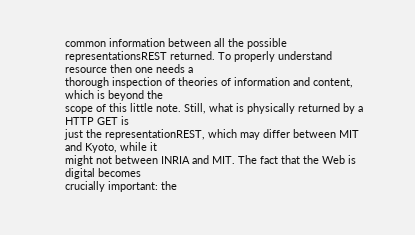common information between all the possible
representationsREST returned. To properly understand resource then one needs a
thorough inspection of theories of information and content, which is beyond the
scope of this little note. Still, what is physically returned by a HTTP GET is
just the representationREST, which may differ between MIT and Kyoto, while it
might not between INRIA and MIT. The fact that the Web is digital becomes
crucially important: the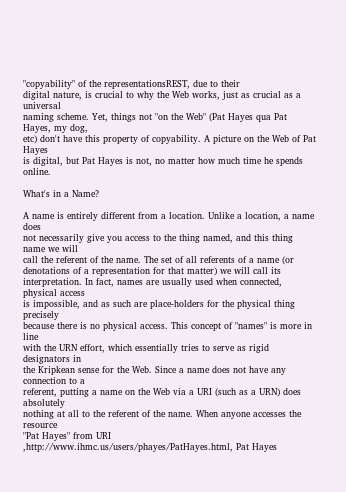"copyability" of the representationsREST, due to their
digital nature, is crucial to why the Web works, just as crucial as a universal
naming scheme. Yet, things not "on the Web" (Pat Hayes qua Pat Hayes, my dog,
etc) don't have this property of copyability. A picture on the Web of Pat Hayes
is digital, but Pat Hayes is not, no matter how much time he spends online.

What's in a Name?

A name is entirely different from a location. Unlike a location, a name does
not necessarily give you access to the thing named, and this thing name we will
call the referent of the name. The set of all referents of a name (or
denotations of a representation for that matter) we will call its
interpretation. In fact, names are usually used when connected, physical access
is impossible, and as such are place-holders for the physical thing precisely
because there is no physical access. This concept of "names" is more in line
with the URN effort, which essentially tries to serve as rigid designators in
the Kripkean sense for the Web. Since a name does not have any connection to a
referent, putting a name on the Web via a URI (such as a URN) does absolutely
nothing at all to the referent of the name. When anyone accesses the resource
"Pat Hayes" from URI ,http://www.ihmc.us/users/phayes/PatHayes.html, Pat Hayes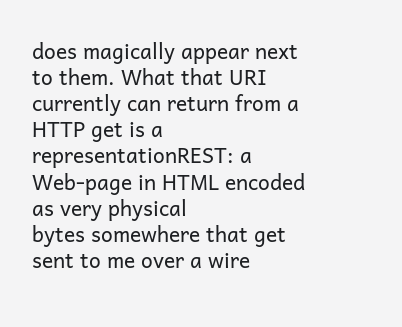does magically appear next to them. What that URI currently can return from a
HTTP get is a representationREST: a Web-page in HTML encoded as very physical
bytes somewhere that get sent to me over a wire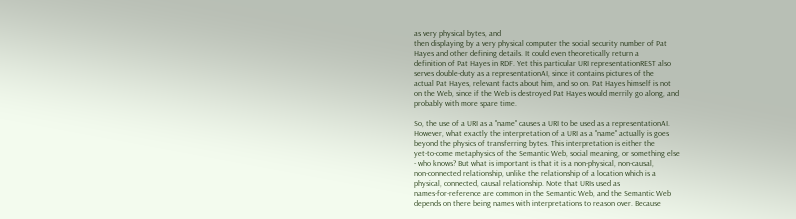as very physical bytes, and
then displaying by a very physical computer the social security number of Pat
Hayes and other defining details. It could even theoretically return a
definition of Pat Hayes in RDF. Yet this particular URI representationREST also
serves double-duty as a representationAI, since it contains pictures of the
actual Pat Hayes, relevant facts about him, and so on. Pat Hayes himself is not
on the Web, since if the Web is destroyed Pat Hayes would merrily go along, and
probably with more spare time.

So, the use of a URI as a "name" causes a URI to be used as a representationAI.
However, what exactly the interpretation of a URI as a "name" actually is goes
beyond the physics of transferring bytes. This interpretation is either the
yet-to-come metaphysics of the Semantic Web, social meaning, or something else
- who knows? But what is important is that it is a non-physical, non-causal,
non-connected relationship, unlike the relationship of a location which is a
physical, connected, causal relationship. Note that URIs used as
names-for-reference are common in the Semantic Web, and the Semantic Web
depends on there being names with interpretations to reason over. Because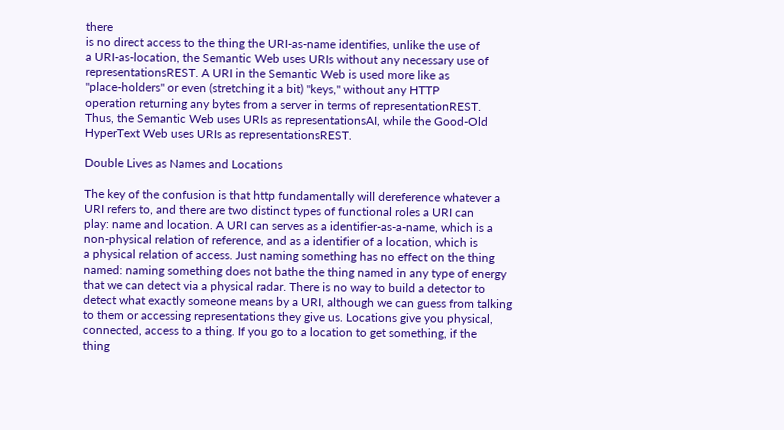there
is no direct access to the thing the URI-as-name identifies, unlike the use of
a URI-as-location, the Semantic Web uses URIs without any necessary use of
representationsREST. A URI in the Semantic Web is used more like as
"place-holders" or even (stretching it a bit) "keys," without any HTTP
operation returning any bytes from a server in terms of representationREST.
Thus, the Semantic Web uses URIs as representationsAI, while the Good-Old
HyperText Web uses URIs as representationsREST.

Double Lives as Names and Locations

The key of the confusion is that http fundamentally will dereference whatever a
URI refers to, and there are two distinct types of functional roles a URI can
play: name and location. A URI can serves as a identifier-as-a-name, which is a
non-physical relation of reference, and as a identifier of a location, which is
a physical relation of access. Just naming something has no effect on the thing
named: naming something does not bathe the thing named in any type of energy
that we can detect via a physical radar. There is no way to build a detector to
detect what exactly someone means by a URI, although we can guess from talking
to them or accessing representations they give us. Locations give you physical,
connected, access to a thing. If you go to a location to get something, if the
thing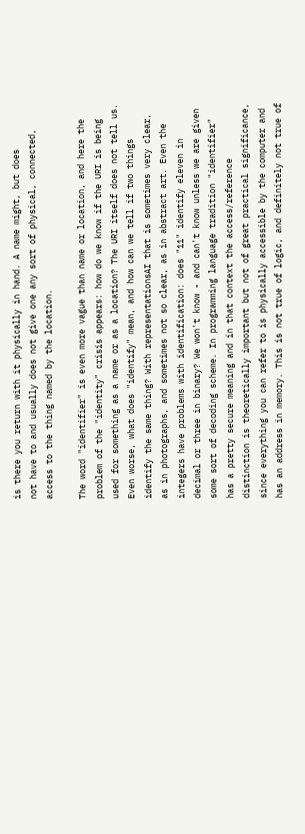is there you return with it physically in hand. A name might, but does
not have to and usually does not give one any sort of physical, connected,
access to the thing named by the location.

The word "identifier" is even more vague than name or location, and here the
problem of the "identity" crisis appears: how do we know if the URI is being
used for something as a name or as a location? The URI itself does not tell us.
Even worse, what does "identify" mean, and how can we tell if two things
identify the same thing? With representationsAI that is sometimes very clear,
as in photographs, and sometimes not so clear, as in abstract art. Even the
integers have problems with identification: does "11" identify eleven in
decimal or three in binary? We won't know - and can't know unless we are given
some sort of decoding scheme. In programming language tradition "identifier"
has a pretty secure meaning and in that context the access/reference
distinction is theoretically important but not of great practical significance,
since everything you can refer to is physically accessible by the computer and
has an address in memory. This is not true of logic, and definitely not true of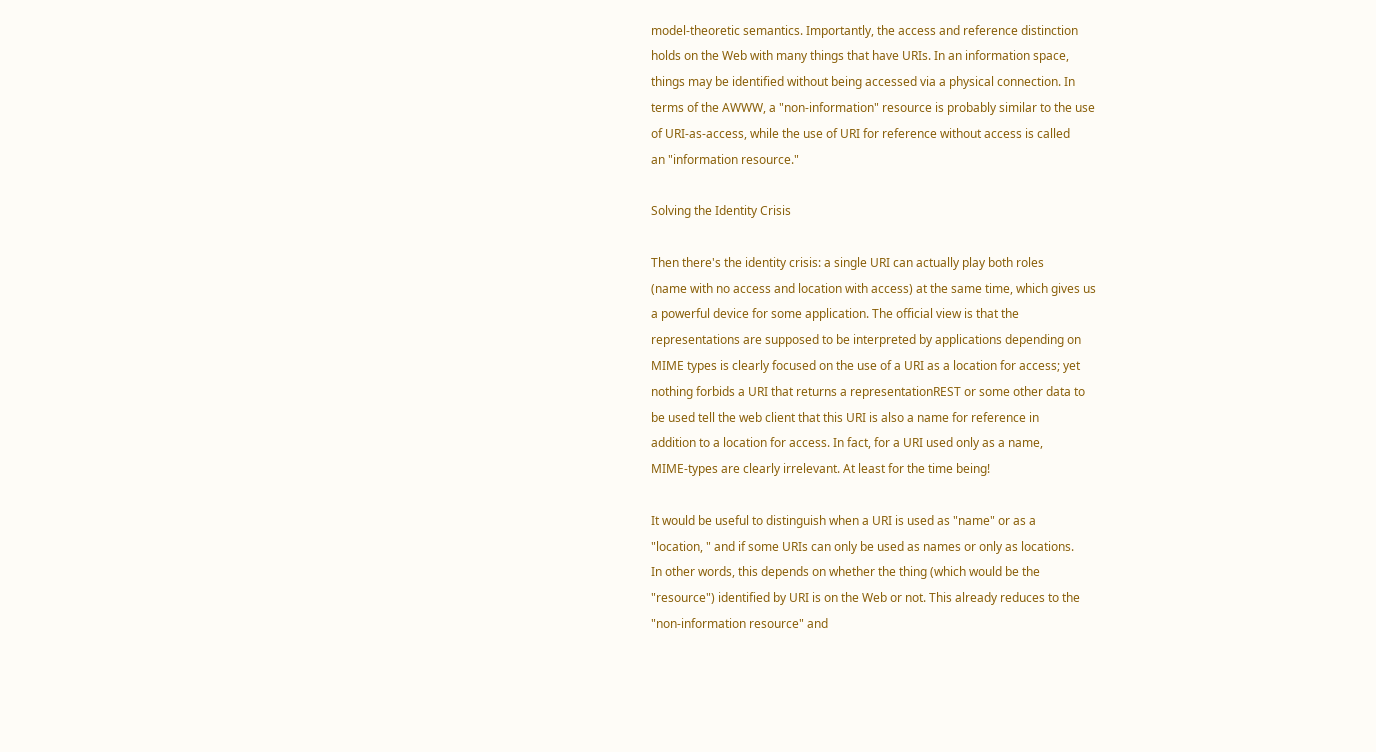model-theoretic semantics. Importantly, the access and reference distinction
holds on the Web with many things that have URIs. In an information space,
things may be identified without being accessed via a physical connection. In
terms of the AWWW, a "non-information" resource is probably similar to the use
of URI-as-access, while the use of URI for reference without access is called
an "information resource."

Solving the Identity Crisis

Then there's the identity crisis: a single URI can actually play both roles
(name with no access and location with access) at the same time, which gives us
a powerful device for some application. The official view is that the
representations are supposed to be interpreted by applications depending on
MIME types is clearly focused on the use of a URI as a location for access; yet
nothing forbids a URI that returns a representationREST or some other data to
be used tell the web client that this URI is also a name for reference in
addition to a location for access. In fact, for a URI used only as a name,
MIME-types are clearly irrelevant. At least for the time being!

It would be useful to distinguish when a URI is used as "name" or as a
"location, " and if some URIs can only be used as names or only as locations.
In other words, this depends on whether the thing (which would be the
"resource") identified by URI is on the Web or not. This already reduces to the
"non-information resource" and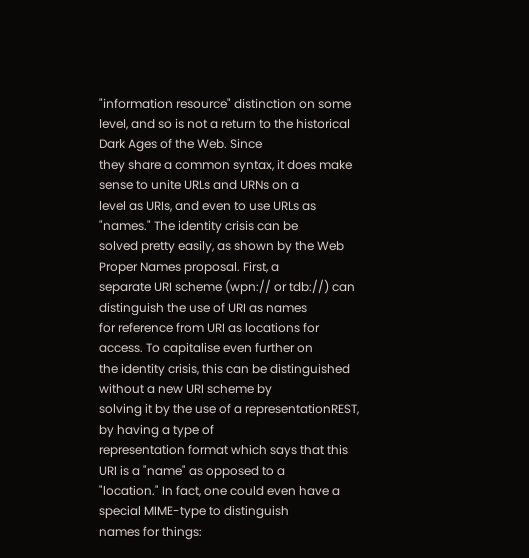"information resource" distinction on some
level, and so is not a return to the historical Dark Ages of the Web. Since
they share a common syntax, it does make sense to unite URLs and URNs on a
level as URIs, and even to use URLs as "names." The identity crisis can be
solved pretty easily, as shown by the Web Proper Names proposal. First, a
separate URI scheme (wpn:// or tdb://) can distinguish the use of URI as names
for reference from URI as locations for access. To capitalise even further on
the identity crisis, this can be distinguished without a new URI scheme by
solving it by the use of a representationREST, by having a type of
representation format which says that this URI is a "name" as opposed to a
"location." In fact, one could even have a special MIME-type to distinguish
names for things: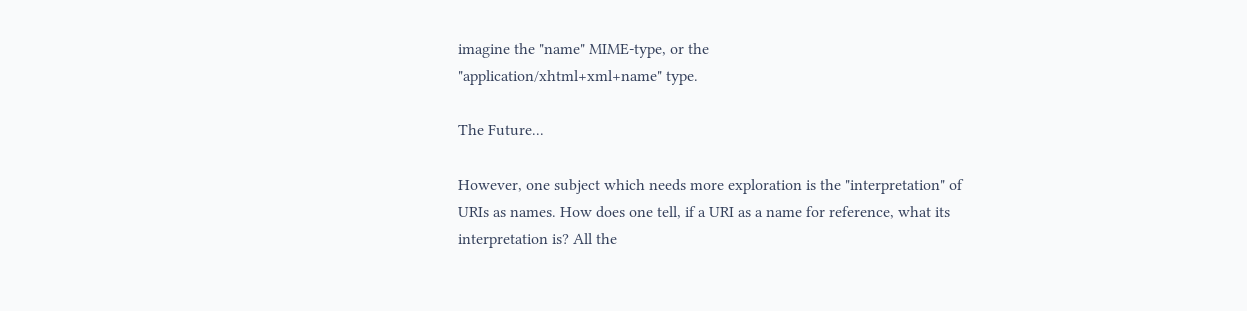imagine the "name" MIME-type, or the
"application/xhtml+xml+name" type.

The Future...

However, one subject which needs more exploration is the "interpretation" of
URIs as names. How does one tell, if a URI as a name for reference, what its
interpretation is? All the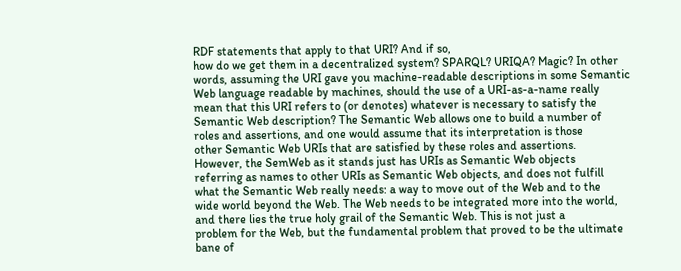RDF statements that apply to that URI? And if so,
how do we get them in a decentralized system? SPARQL? URIQA? Magic? In other
words, assuming the URI gave you machine-readable descriptions in some Semantic
Web language readable by machines, should the use of a URI-as-a-name really
mean that this URI refers to (or denotes) whatever is necessary to satisfy the
Semantic Web description? The Semantic Web allows one to build a number of
roles and assertions, and one would assume that its interpretation is those
other Semantic Web URIs that are satisfied by these roles and assertions.
However, the SemWeb as it stands just has URIs as Semantic Web objects
referring as names to other URIs as Semantic Web objects, and does not fulfill
what the Semantic Web really needs: a way to move out of the Web and to the
wide world beyond the Web. The Web needs to be integrated more into the world,
and there lies the true holy grail of the Semantic Web. This is not just a
problem for the Web, but the fundamental problem that proved to be the ultimate
bane of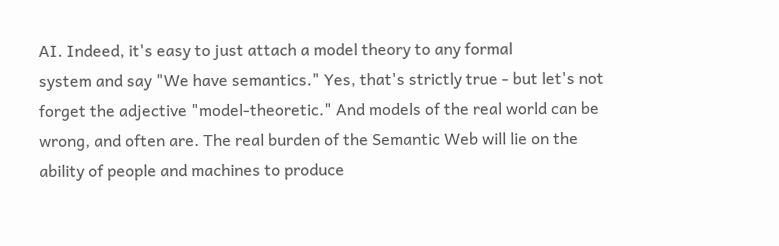AI. Indeed, it's easy to just attach a model theory to any formal
system and say "We have semantics." Yes, that's strictly true - but let's not
forget the adjective "model-theoretic." And models of the real world can be
wrong, and often are. The real burden of the Semantic Web will lie on the
ability of people and machines to produce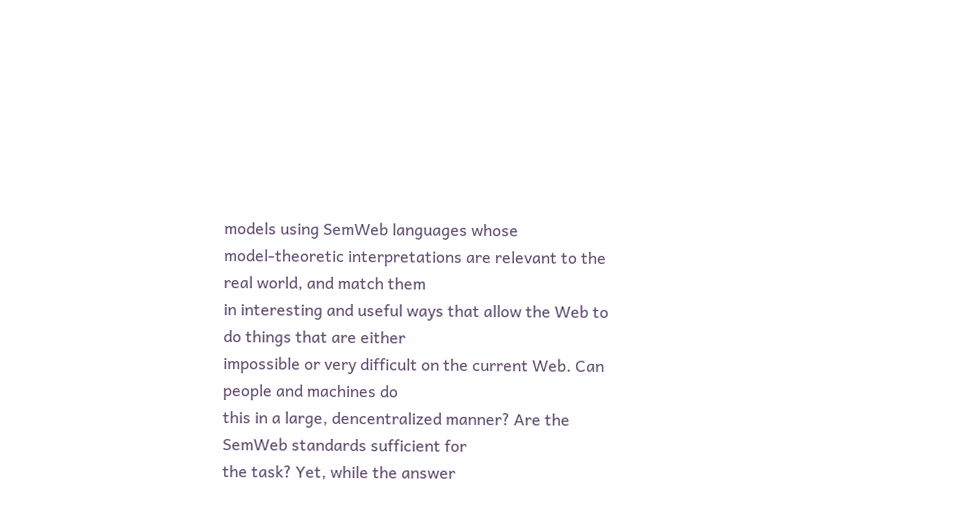models using SemWeb languages whose
model-theoretic interpretations are relevant to the real world, and match them
in interesting and useful ways that allow the Web to do things that are either
impossible or very difficult on the current Web. Can people and machines do
this in a large, dencentralized manner? Are the SemWeb standards sufficient for
the task? Yet, while the answer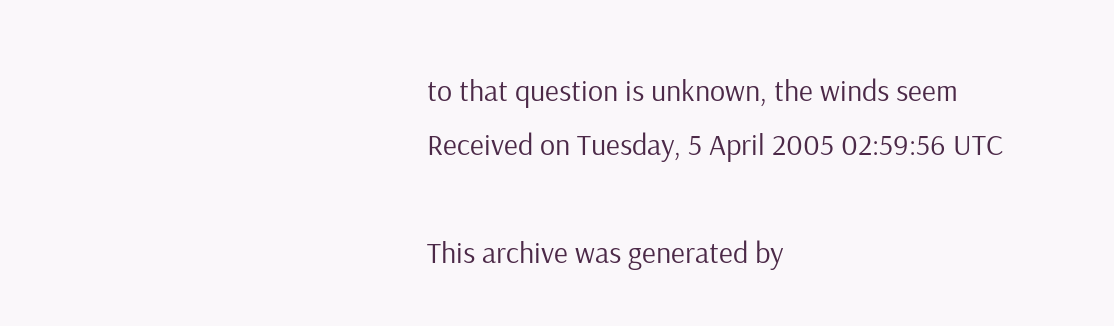to that question is unknown, the winds seem
Received on Tuesday, 5 April 2005 02:59:56 UTC

This archive was generated by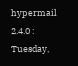hypermail 2.4.0 : Tuesday,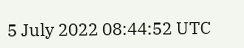5 July 2022 08:44:52 UTC